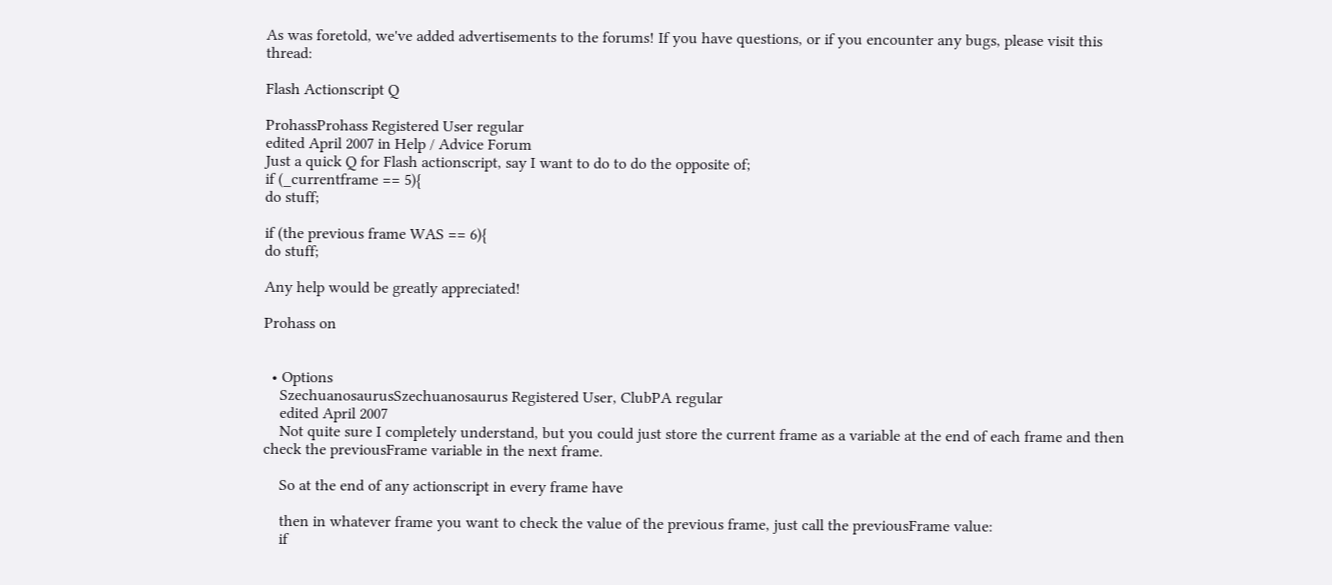As was foretold, we've added advertisements to the forums! If you have questions, or if you encounter any bugs, please visit this thread:

Flash Actionscript Q

ProhassProhass Registered User regular
edited April 2007 in Help / Advice Forum
Just a quick Q for Flash actionscript, say I want to do to do the opposite of;
if (_currentframe == 5){
do stuff;

if (the previous frame WAS == 6){
do stuff;

Any help would be greatly appreciated!

Prohass on


  • Options
    SzechuanosaurusSzechuanosaurus Registered User, ClubPA regular
    edited April 2007
    Not quite sure I completely understand, but you could just store the current frame as a variable at the end of each frame and then check the previousFrame variable in the next frame.

    So at the end of any actionscript in every frame have

    then in whatever frame you want to check the value of the previous frame, just call the previousFrame value:
    if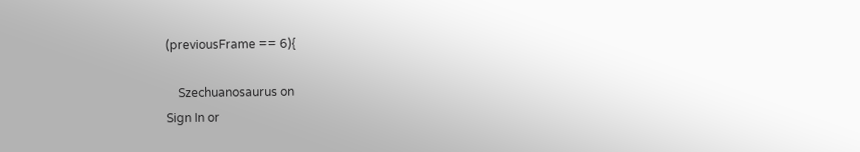(previousFrame == 6){

    Szechuanosaurus on
Sign In or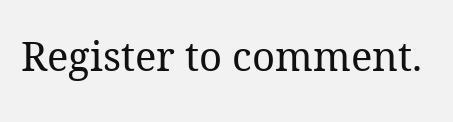Register to comment.